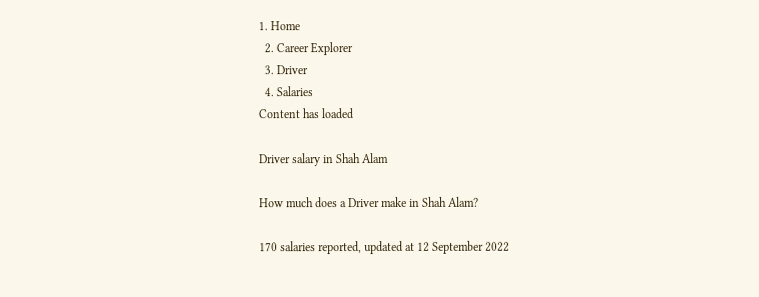1. Home
  2. Career Explorer
  3. Driver
  4. Salaries
Content has loaded

Driver salary in Shah Alam

How much does a Driver make in Shah Alam?

170 salaries reported, updated at 12 September 2022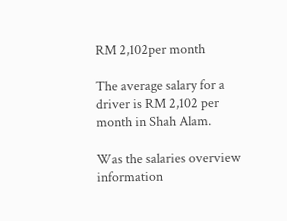RM 2,102per month

The average salary for a driver is RM 2,102 per month in Shah Alam.

Was the salaries overview information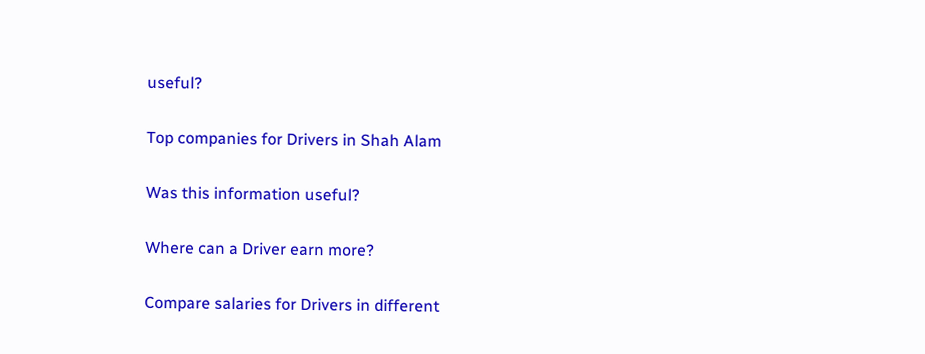useful?

Top companies for Drivers in Shah Alam

Was this information useful?

Where can a Driver earn more?

Compare salaries for Drivers in different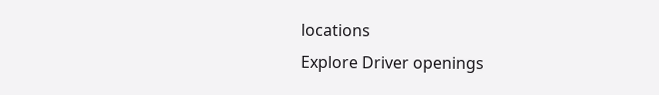locations
Explore Driver openings